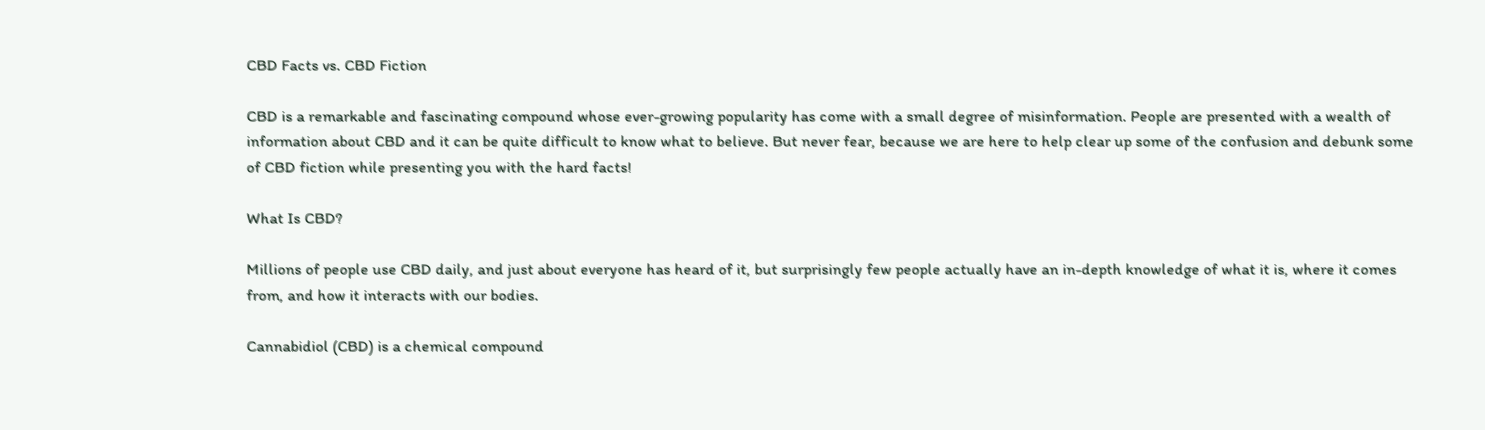CBD Facts vs. CBD Fiction

CBD is a remarkable and fascinating compound whose ever-growing popularity has come with a small degree of misinformation. People are presented with a wealth of information about CBD and it can be quite difficult to know what to believe. But never fear, because we are here to help clear up some of the confusion and debunk some of CBD fiction while presenting you with the hard facts!

What Is CBD?

Millions of people use CBD daily, and just about everyone has heard of it, but surprisingly few people actually have an in-depth knowledge of what it is, where it comes from, and how it interacts with our bodies.

Cannabidiol (CBD) is a chemical compound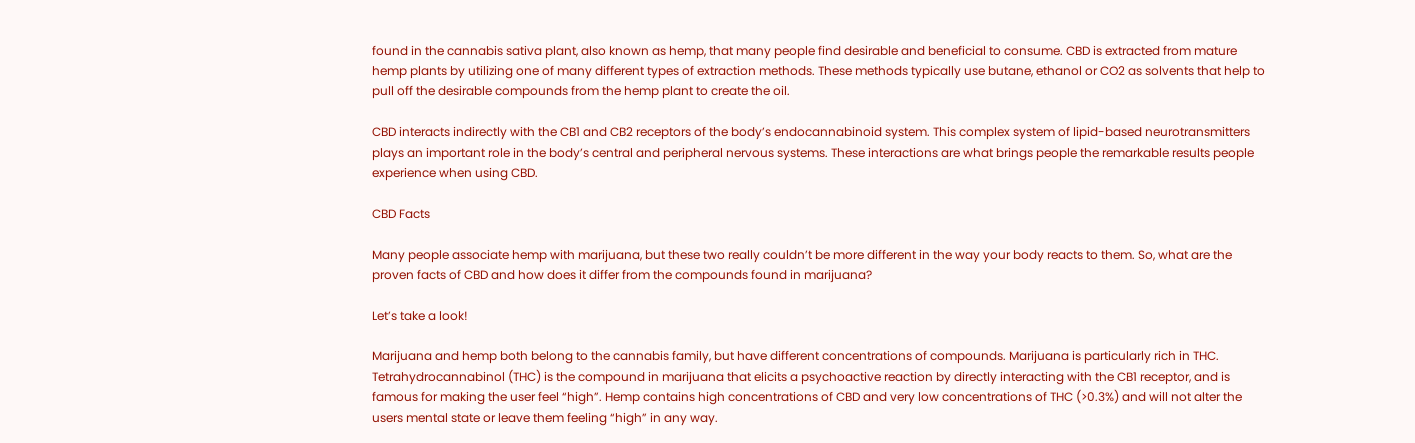found in the cannabis sativa plant, also known as hemp, that many people find desirable and beneficial to consume. CBD is extracted from mature hemp plants by utilizing one of many different types of extraction methods. These methods typically use butane, ethanol or CO2 as solvents that help to pull off the desirable compounds from the hemp plant to create the oil.

CBD interacts indirectly with the CB1 and CB2 receptors of the body’s endocannabinoid system. This complex system of lipid-based neurotransmitters plays an important role in the body’s central and peripheral nervous systems. These interactions are what brings people the remarkable results people experience when using CBD.

CBD Facts

Many people associate hemp with marijuana, but these two really couldn’t be more different in the way your body reacts to them. So, what are the proven facts of CBD and how does it differ from the compounds found in marijuana?

Let’s take a look!

Marijuana and hemp both belong to the cannabis family, but have different concentrations of compounds. Marijuana is particularly rich in THC. Tetrahydrocannabinol (THC) is the compound in marijuana that elicits a psychoactive reaction by directly interacting with the CB1 receptor, and is famous for making the user feel “high”. Hemp contains high concentrations of CBD and very low concentrations of THC (>0.3%) and will not alter the users mental state or leave them feeling “high” in any way.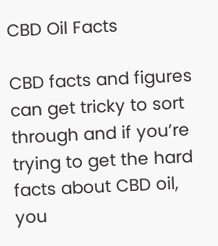CBD Oil Facts

CBD facts and figures can get tricky to sort through and if you’re trying to get the hard facts about CBD oil, you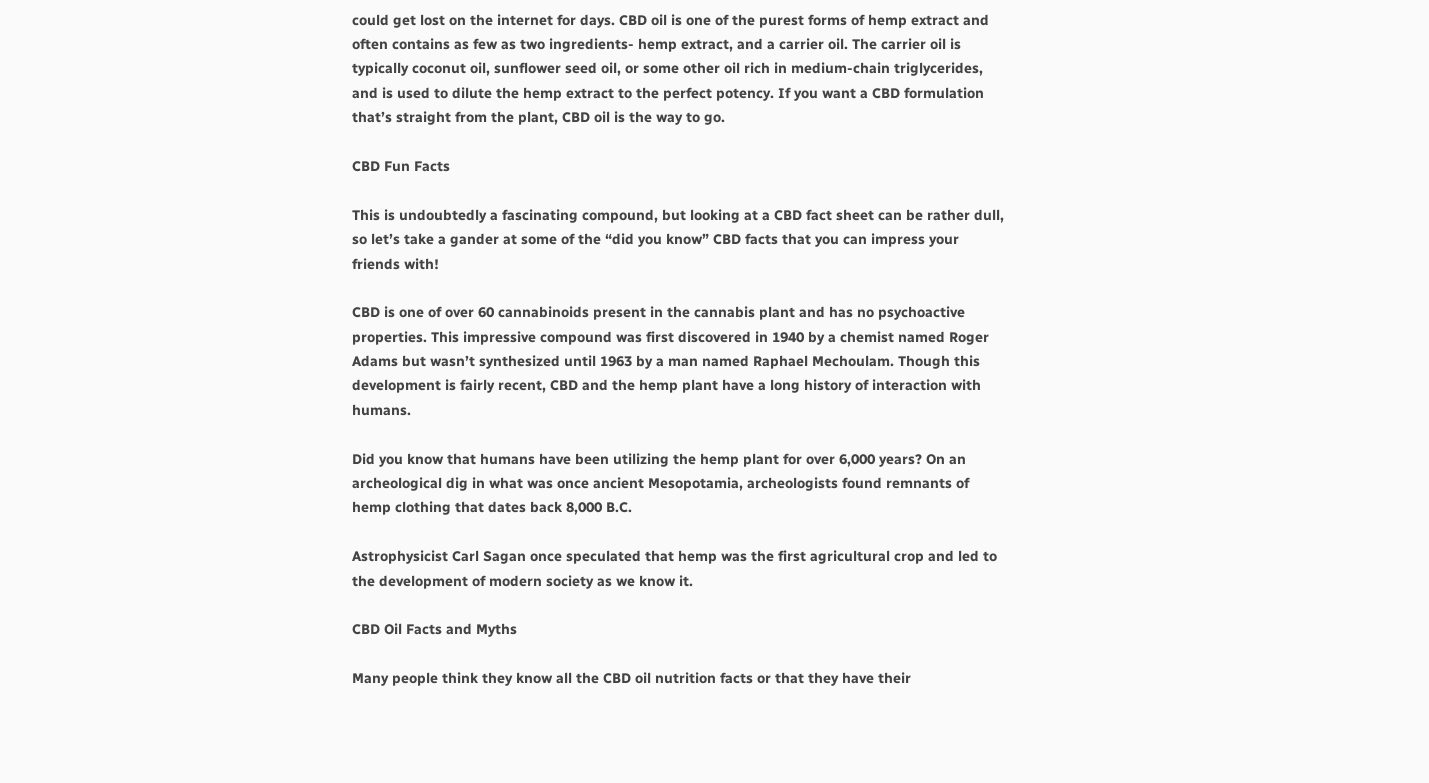could get lost on the internet for days. CBD oil is one of the purest forms of hemp extract and often contains as few as two ingredients- hemp extract, and a carrier oil. The carrier oil is typically coconut oil, sunflower seed oil, or some other oil rich in medium-chain triglycerides, and is used to dilute the hemp extract to the perfect potency. If you want a CBD formulation that’s straight from the plant, CBD oil is the way to go.

CBD Fun Facts

This is undoubtedly a fascinating compound, but looking at a CBD fact sheet can be rather dull, so let’s take a gander at some of the “did you know” CBD facts that you can impress your friends with!

CBD is one of over 60 cannabinoids present in the cannabis plant and has no psychoactive properties. This impressive compound was first discovered in 1940 by a chemist named Roger Adams but wasn’t synthesized until 1963 by a man named Raphael Mechoulam. Though this development is fairly recent, CBD and the hemp plant have a long history of interaction with humans.

Did you know that humans have been utilizing the hemp plant for over 6,000 years? On an archeological dig in what was once ancient Mesopotamia, archeologists found remnants of hemp clothing that dates back 8,000 B.C.

Astrophysicist Carl Sagan once speculated that hemp was the first agricultural crop and led to the development of modern society as we know it.

CBD Oil Facts and Myths

Many people think they know all the CBD oil nutrition facts or that they have their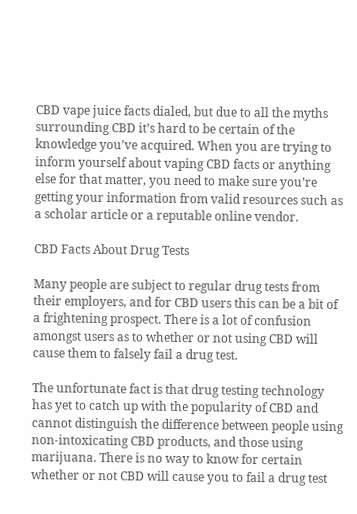CBD vape juice facts dialed, but due to all the myths surrounding CBD it’s hard to be certain of the knowledge you’ve acquired. When you are trying to inform yourself about vaping CBD facts or anything else for that matter, you need to make sure you’re getting your information from valid resources such as a scholar article or a reputable online vendor.

CBD Facts About Drug Tests

Many people are subject to regular drug tests from their employers, and for CBD users this can be a bit of a frightening prospect. There is a lot of confusion amongst users as to whether or not using CBD will cause them to falsely fail a drug test.

The unfortunate fact is that drug testing technology has yet to catch up with the popularity of CBD and cannot distinguish the difference between people using non-intoxicating CBD products, and those using marijuana. There is no way to know for certain whether or not CBD will cause you to fail a drug test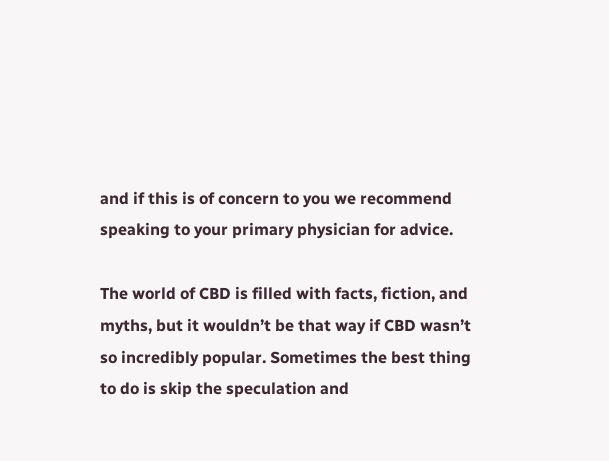and if this is of concern to you we recommend speaking to your primary physician for advice.

The world of CBD is filled with facts, fiction, and myths, but it wouldn’t be that way if CBD wasn’t so incredibly popular. Sometimes the best thing to do is skip the speculation and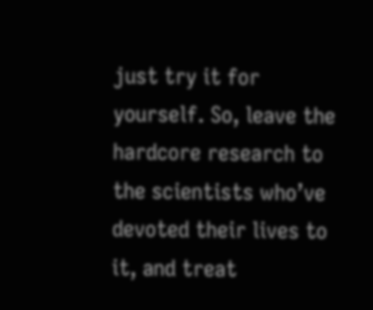just try it for yourself. So, leave the hardcore research to the scientists who’ve devoted their lives to it, and treat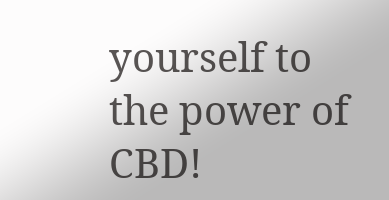yourself to the power of CBD!